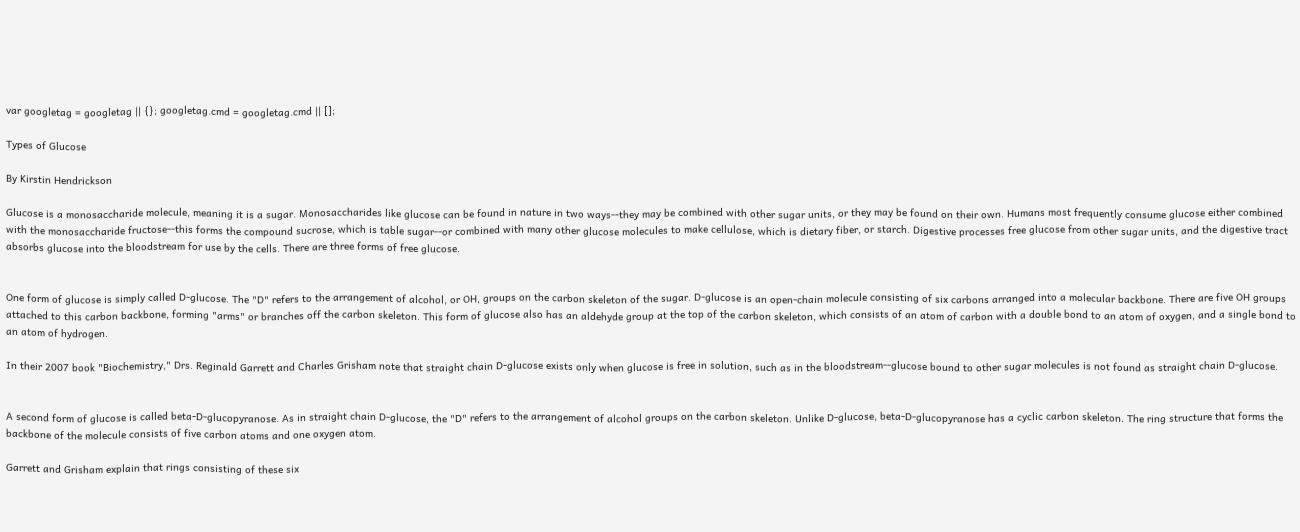var googletag = googletag || {}; googletag.cmd = googletag.cmd || [];

Types of Glucose

By Kirstin Hendrickson

Glucose is a monosaccharide molecule, meaning it is a sugar. Monosaccharides like glucose can be found in nature in two ways--they may be combined with other sugar units, or they may be found on their own. Humans most frequently consume glucose either combined with the monosaccharide fructose--this forms the compound sucrose, which is table sugar--or combined with many other glucose molecules to make cellulose, which is dietary fiber, or starch. Digestive processes free glucose from other sugar units, and the digestive tract absorbs glucose into the bloodstream for use by the cells. There are three forms of free glucose.


One form of glucose is simply called D-glucose. The "D" refers to the arrangement of alcohol, or OH, groups on the carbon skeleton of the sugar. D-glucose is an open-chain molecule consisting of six carbons arranged into a molecular backbone. There are five OH groups attached to this carbon backbone, forming "arms" or branches off the carbon skeleton. This form of glucose also has an aldehyde group at the top of the carbon skeleton, which consists of an atom of carbon with a double bond to an atom of oxygen, and a single bond to an atom of hydrogen.

In their 2007 book "Biochemistry," Drs. Reginald Garrett and Charles Grisham note that straight chain D-glucose exists only when glucose is free in solution, such as in the bloodstream--glucose bound to other sugar molecules is not found as straight chain D-glucose.


A second form of glucose is called beta-D-glucopyranose. As in straight chain D-glucose, the "D" refers to the arrangement of alcohol groups on the carbon skeleton. Unlike D-glucose, beta-D-glucopyranose has a cyclic carbon skeleton. The ring structure that forms the backbone of the molecule consists of five carbon atoms and one oxygen atom.

Garrett and Grisham explain that rings consisting of these six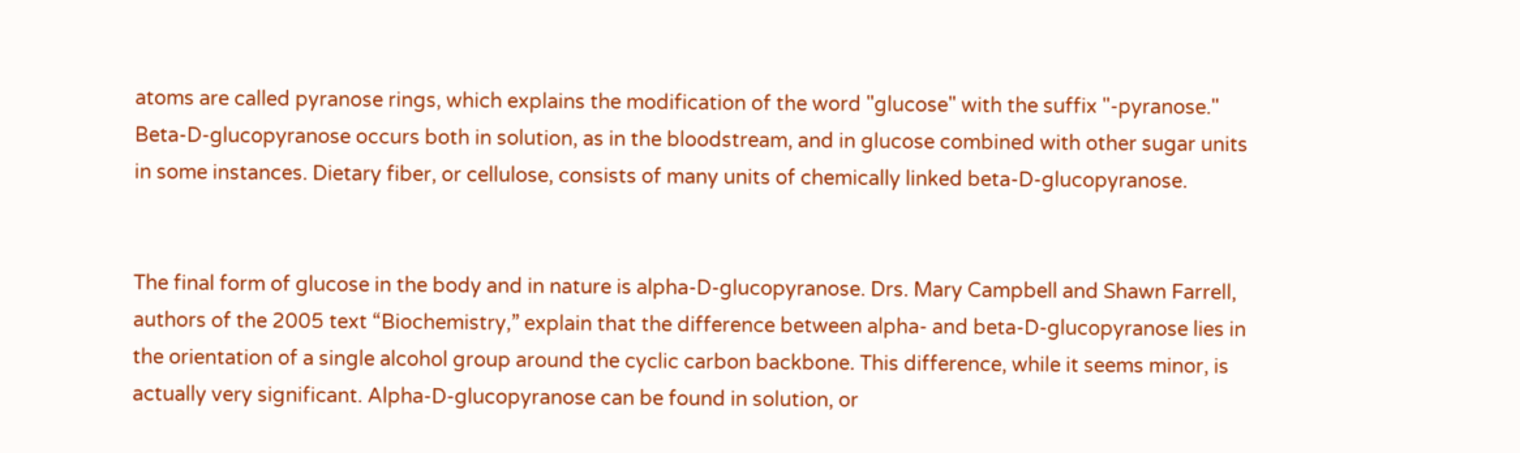atoms are called pyranose rings, which explains the modification of the word "glucose" with the suffix "-pyranose." Beta-D-glucopyranose occurs both in solution, as in the bloodstream, and in glucose combined with other sugar units in some instances. Dietary fiber, or cellulose, consists of many units of chemically linked beta-D-glucopyranose.


The final form of glucose in the body and in nature is alpha-D-glucopyranose. Drs. Mary Campbell and Shawn Farrell, authors of the 2005 text “Biochemistry,” explain that the difference between alpha- and beta-D-glucopyranose lies in the orientation of a single alcohol group around the cyclic carbon backbone. This difference, while it seems minor, is actually very significant. Alpha-D-glucopyranose can be found in solution, or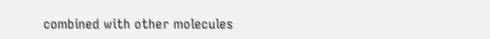combined with other molecules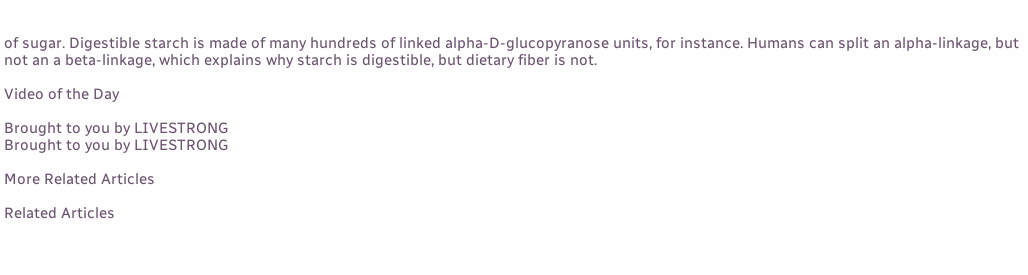of sugar. Digestible starch is made of many hundreds of linked alpha-D-glucopyranose units, for instance. Humans can split an alpha-linkage, but not an a beta-linkage, which explains why starch is digestible, but dietary fiber is not.

Video of the Day

Brought to you by LIVESTRONG
Brought to you by LIVESTRONG

More Related Articles

Related Articles